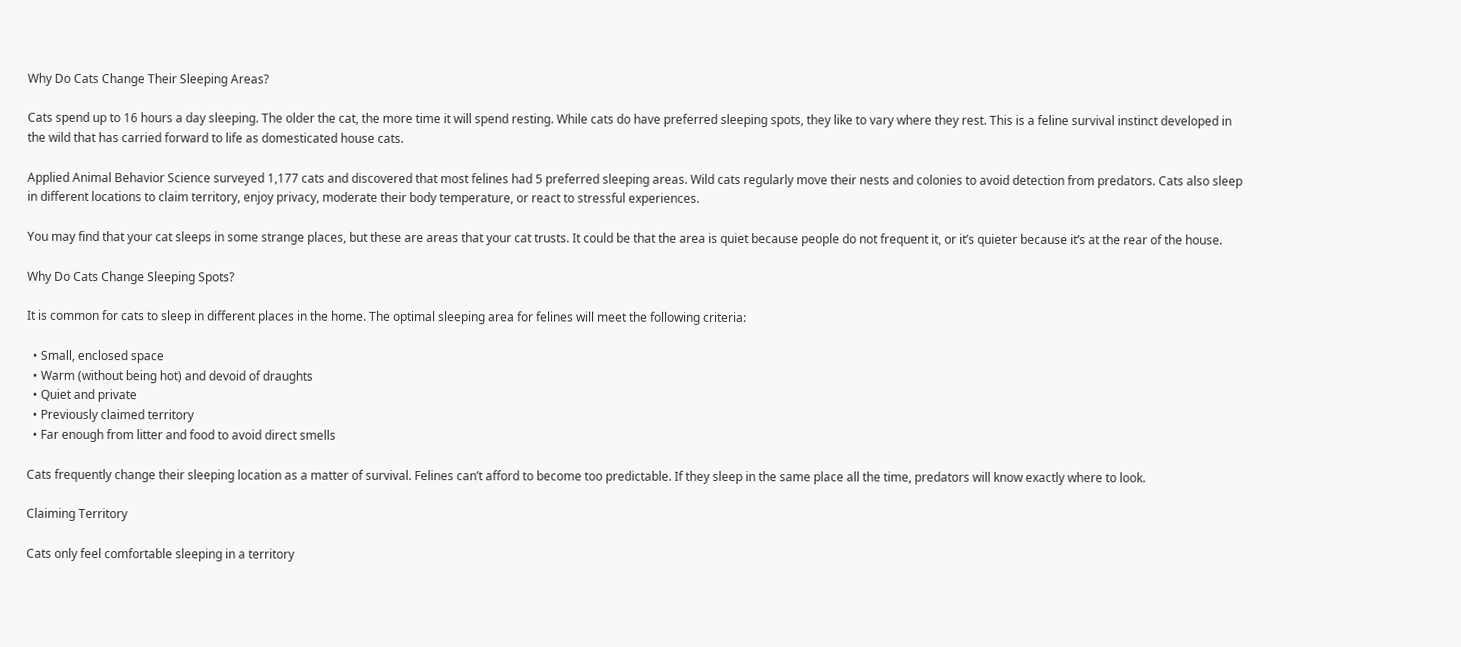Why Do Cats Change Their Sleeping Areas?

Cats spend up to 16 hours a day sleeping. The older the cat, the more time it will spend resting. While cats do have preferred sleeping spots, they like to vary where they rest. This is a feline survival instinct developed in the wild that has carried forward to life as domesticated house cats.

Applied Animal Behavior Science surveyed 1,177 cats and discovered that most felines had 5 preferred sleeping areas. Wild cats regularly move their nests and colonies to avoid detection from predators. Cats also sleep in different locations to claim territory, enjoy privacy, moderate their body temperature, or react to stressful experiences.

You may find that your cat sleeps in some strange places, but these are areas that your cat trusts. It could be that the area is quiet because people do not frequent it, or it’s quieter because it’s at the rear of the house.

Why Do Cats Change Sleeping Spots?

It is common for cats to sleep in different places in the home. The optimal sleeping area for felines will meet the following criteria:

  • Small, enclosed space
  • Warm (without being hot) and devoid of draughts
  • Quiet and private
  • Previously claimed territory
  • Far enough from litter and food to avoid direct smells

Cats frequently change their sleeping location as a matter of survival. Felines can’t afford to become too predictable. If they sleep in the same place all the time, predators will know exactly where to look.

Claiming Territory

Cats only feel comfortable sleeping in a territory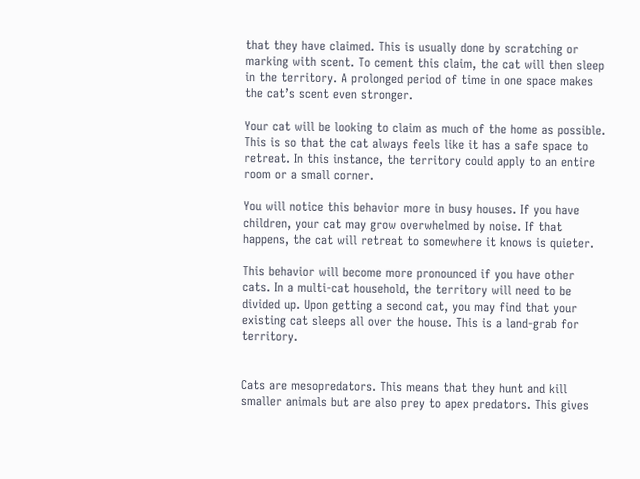that they have claimed. This is usually done by scratching or marking with scent. To cement this claim, the cat will then sleep in the territory. A prolonged period of time in one space makes the cat’s scent even stronger.

Your cat will be looking to claim as much of the home as possible. This is so that the cat always feels like it has a safe space to retreat. In this instance, the territory could apply to an entire room or a small corner.

You will notice this behavior more in busy houses. If you have children, your cat may grow overwhelmed by noise. If that happens, the cat will retreat to somewhere it knows is quieter.

This behavior will become more pronounced if you have other cats. In a multi-cat household, the territory will need to be divided up. Upon getting a second cat, you may find that your existing cat sleeps all over the house. This is a land-grab for territory.


Cats are mesopredators. This means that they hunt and kill smaller animals but are also prey to apex predators. This gives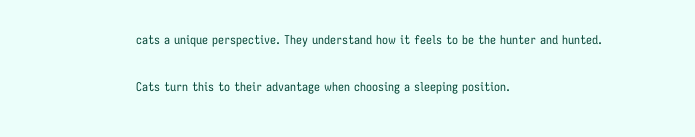cats a unique perspective. They understand how it feels to be the hunter and hunted.

Cats turn this to their advantage when choosing a sleeping position.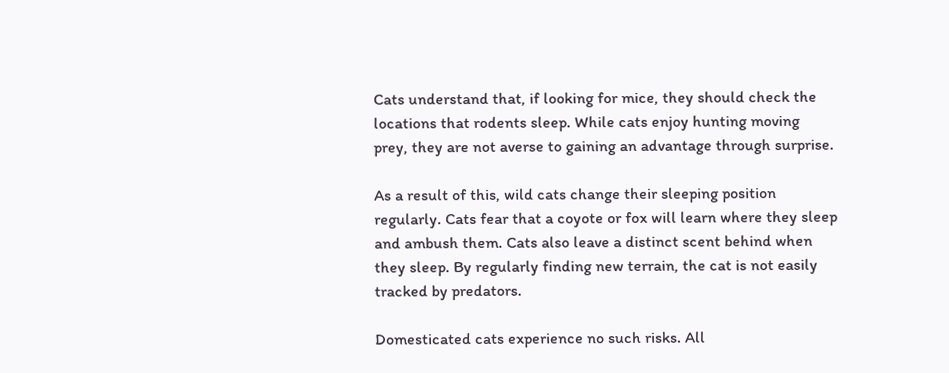Cats understand that, if looking for mice, they should check the locations that rodents sleep. While cats enjoy hunting moving prey, they are not averse to gaining an advantage through surprise.

As a result of this, wild cats change their sleeping position regularly. Cats fear that a coyote or fox will learn where they sleep and ambush them. Cats also leave a distinct scent behind when they sleep. By regularly finding new terrain, the cat is not easily tracked by predators.

Domesticated cats experience no such risks. All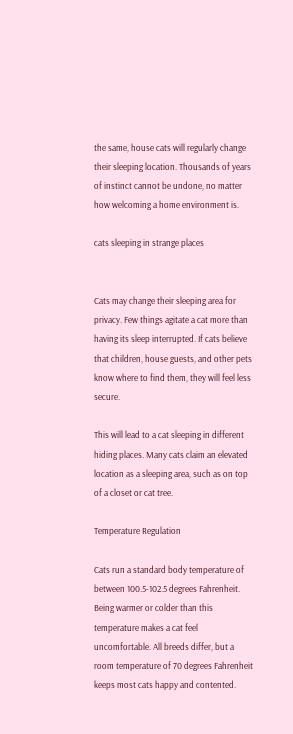the same, house cats will regularly change their sleeping location. Thousands of years of instinct cannot be undone, no matter how welcoming a home environment is.

cats sleeping in strange places


Cats may change their sleeping area for privacy. Few things agitate a cat more than having its sleep interrupted. If cats believe that children, house guests, and other pets know where to find them, they will feel less secure.

This will lead to a cat sleeping in different hiding places. Many cats claim an elevated location as a sleeping area, such as on top of a closet or cat tree.

Temperature Regulation

Cats run a standard body temperature of between 100.5-102.5 degrees Fahrenheit. Being warmer or colder than this temperature makes a cat feel uncomfortable. All breeds differ, but a room temperature of 70 degrees Fahrenheit keeps most cats happy and contented.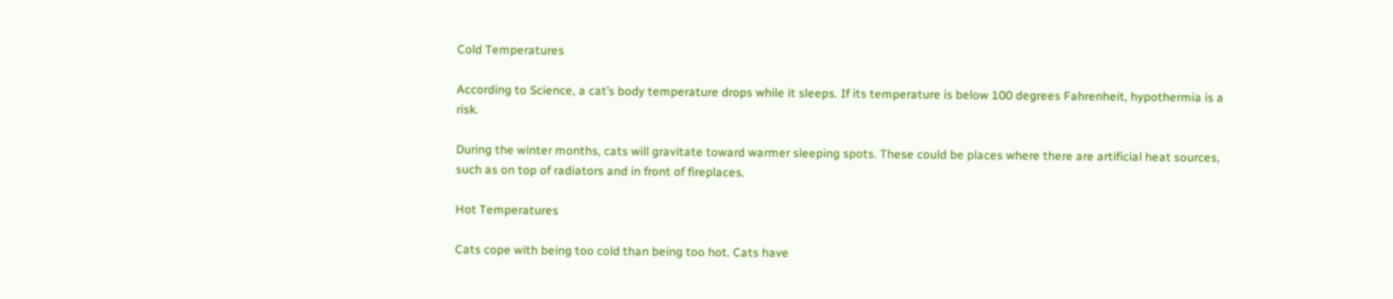Cold Temperatures

According to Science, a cat’s body temperature drops while it sleeps. If its temperature is below 100 degrees Fahrenheit, hypothermia is a risk.

During the winter months, cats will gravitate toward warmer sleeping spots. These could be places where there are artificial heat sources, such as on top of radiators and in front of fireplaces.

Hot Temperatures

Cats cope with being too cold than being too hot. Cats have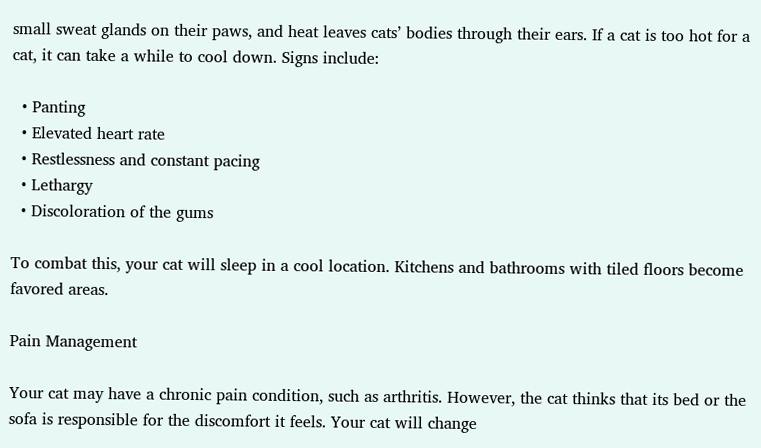small sweat glands on their paws, and heat leaves cats’ bodies through their ears. If a cat is too hot for a cat, it can take a while to cool down. Signs include:

  • Panting
  • Elevated heart rate
  • Restlessness and constant pacing
  • Lethargy
  • Discoloration of the gums

To combat this, your cat will sleep in a cool location. Kitchens and bathrooms with tiled floors become favored areas.

Pain Management

Your cat may have a chronic pain condition, such as arthritis. However, the cat thinks that its bed or the sofa is responsible for the discomfort it feels. Your cat will change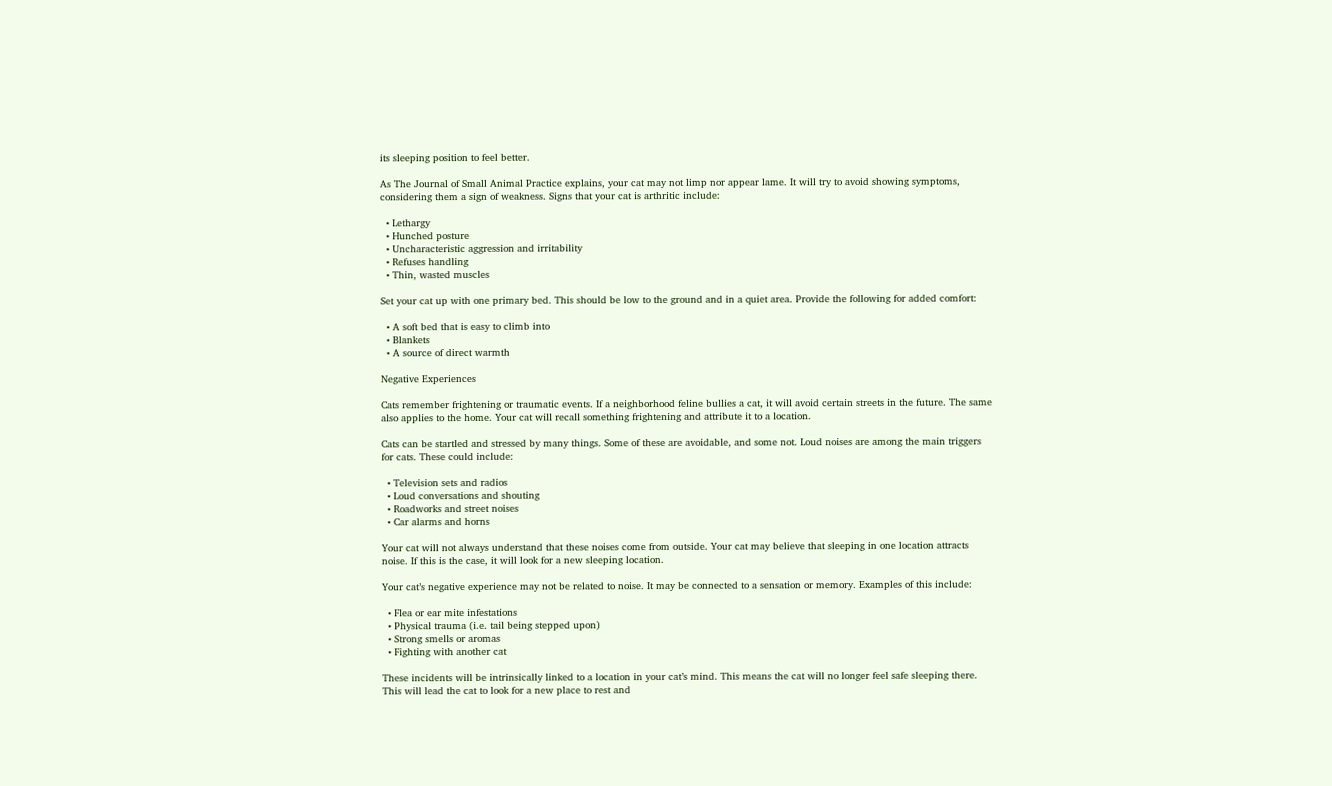its sleeping position to feel better.

As The Journal of Small Animal Practice explains, your cat may not limp nor appear lame. It will try to avoid showing symptoms, considering them a sign of weakness. Signs that your cat is arthritic include:

  • Lethargy
  • Hunched posture
  • Uncharacteristic aggression and irritability
  • Refuses handling
  • Thin, wasted muscles

Set your cat up with one primary bed. This should be low to the ground and in a quiet area. Provide the following for added comfort:

  • A soft bed that is easy to climb into
  • Blankets
  • A source of direct warmth

Negative Experiences

Cats remember frightening or traumatic events. If a neighborhood feline bullies a cat, it will avoid certain streets in the future. The same also applies to the home. Your cat will recall something frightening and attribute it to a location.

Cats can be startled and stressed by many things. Some of these are avoidable, and some not. Loud noises are among the main triggers for cats. These could include:

  • Television sets and radios
  • Loud conversations and shouting
  • Roadworks and street noises
  • Car alarms and horns

Your cat will not always understand that these noises come from outside. Your cat may believe that sleeping in one location attracts noise. If this is the case, it will look for a new sleeping location.

Your cat’s negative experience may not be related to noise. It may be connected to a sensation or memory. Examples of this include:

  • Flea or ear mite infestations
  • Physical trauma (i.e. tail being stepped upon)
  • Strong smells or aromas
  • Fighting with another cat

These incidents will be intrinsically linked to a location in your cat’s mind. This means the cat will no longer feel safe sleeping there. This will lead the cat to look for a new place to rest and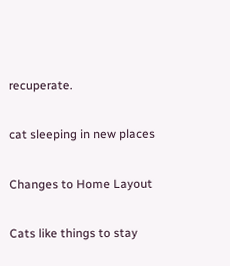recuperate.

cat sleeping in new places

Changes to Home Layout

Cats like things to stay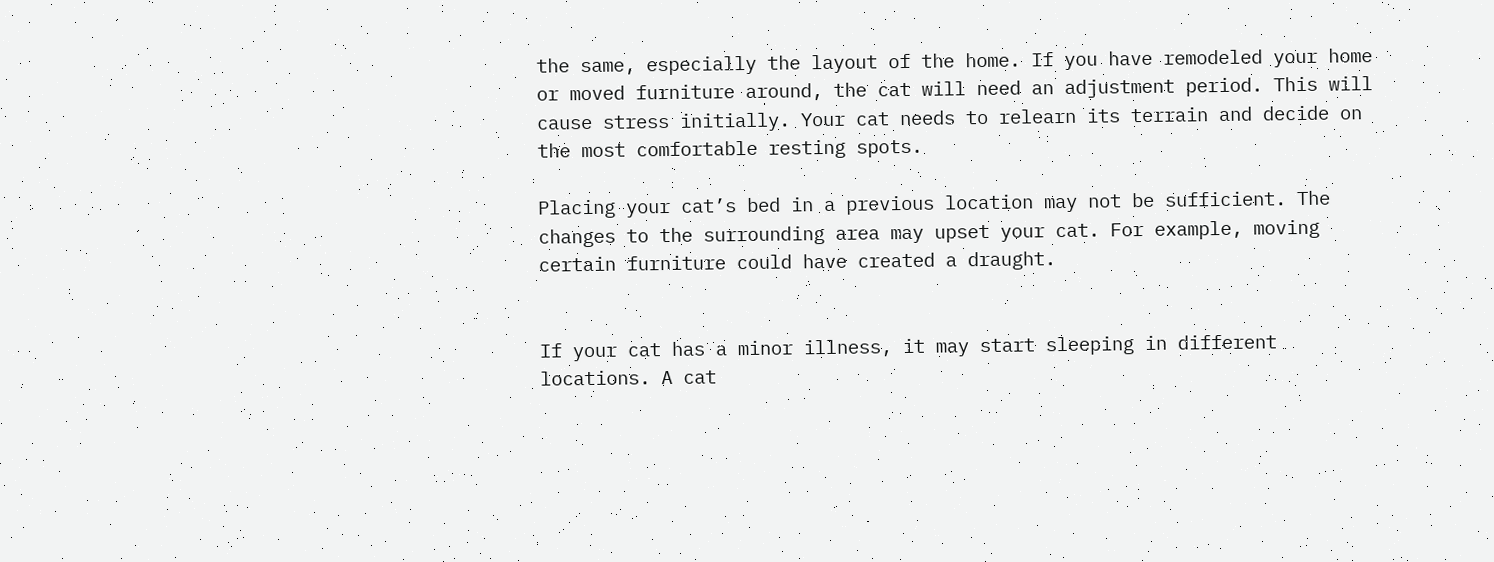the same, especially the layout of the home. If you have remodeled your home or moved furniture around, the cat will need an adjustment period. This will cause stress initially. Your cat needs to relearn its terrain and decide on the most comfortable resting spots.

Placing your cat’s bed in a previous location may not be sufficient. The changes to the surrounding area may upset your cat. For example, moving certain furniture could have created a draught.


If your cat has a minor illness, it may start sleeping in different locations. A cat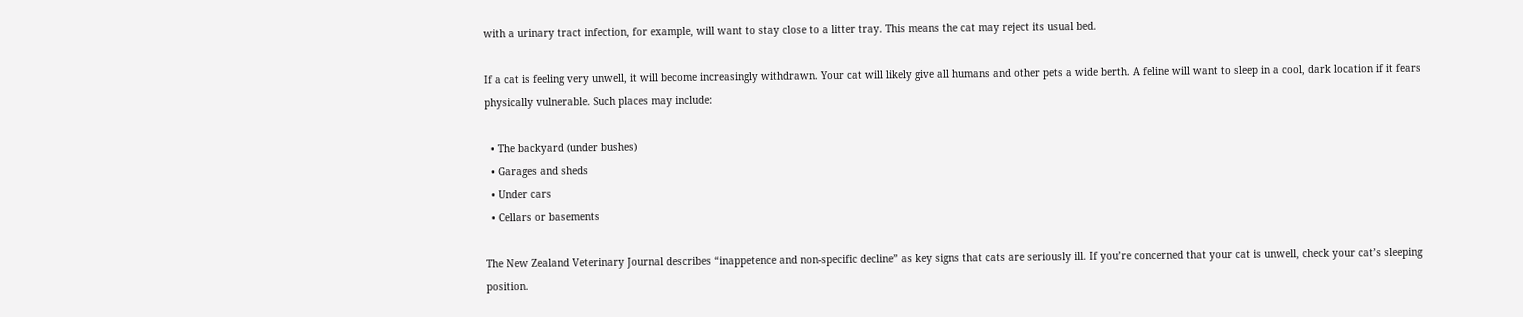with a urinary tract infection, for example, will want to stay close to a litter tray. This means the cat may reject its usual bed.

If a cat is feeling very unwell, it will become increasingly withdrawn. Your cat will likely give all humans and other pets a wide berth. A feline will want to sleep in a cool, dark location if it fears physically vulnerable. Such places may include:

  • The backyard (under bushes)
  • Garages and sheds
  • Under cars
  • Cellars or basements

The New Zealand Veterinary Journal describes “inappetence and non-specific decline” as key signs that cats are seriously ill. If you’re concerned that your cat is unwell, check your cat’s sleeping position.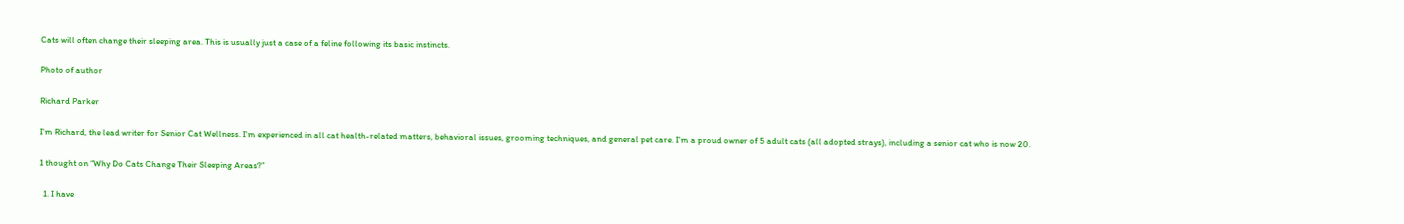Cats will often change their sleeping area. This is usually just a case of a feline following its basic instincts.

Photo of author

Richard Parker

I'm Richard, the lead writer for Senior Cat Wellness. I'm experienced in all cat health-related matters, behavioral issues, grooming techniques, and general pet care. I'm a proud owner of 5 adult cats (all adopted strays), including a senior cat who is now 20.

1 thought on “Why Do Cats Change Their Sleeping Areas?”

  1. I have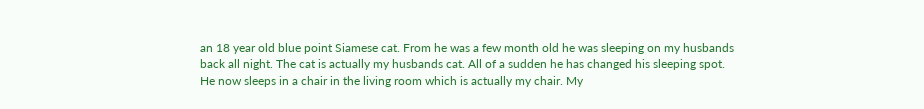an 18 year old blue point Siamese cat. From he was a few month old he was sleeping on my husbands back all night. The cat is actually my husbands cat. All of a sudden he has changed his sleeping spot. He now sleeps in a chair in the living room which is actually my chair. My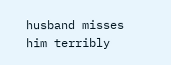husband misses him terribly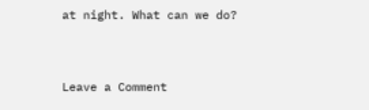at night. What can we do?


Leave a Comment